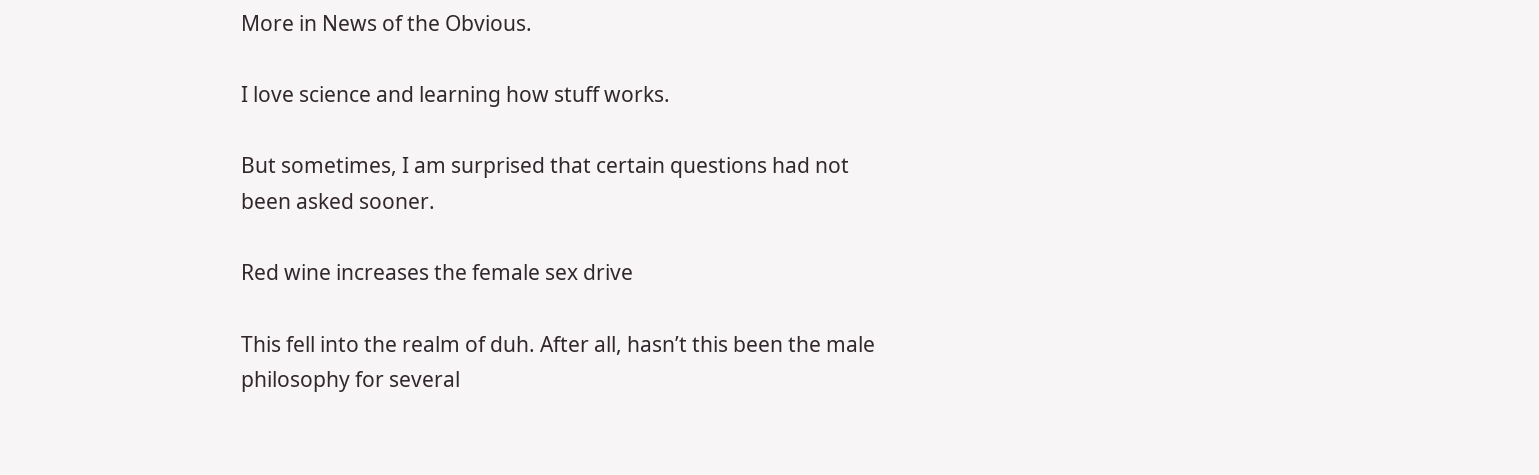More in News of the Obvious.

I love science and learning how stuff works.

But sometimes, I am surprised that certain questions had not been asked sooner.

Red wine increases the female sex drive

This fell into the realm of duh. After all, hasn’t this been the male philosophy for several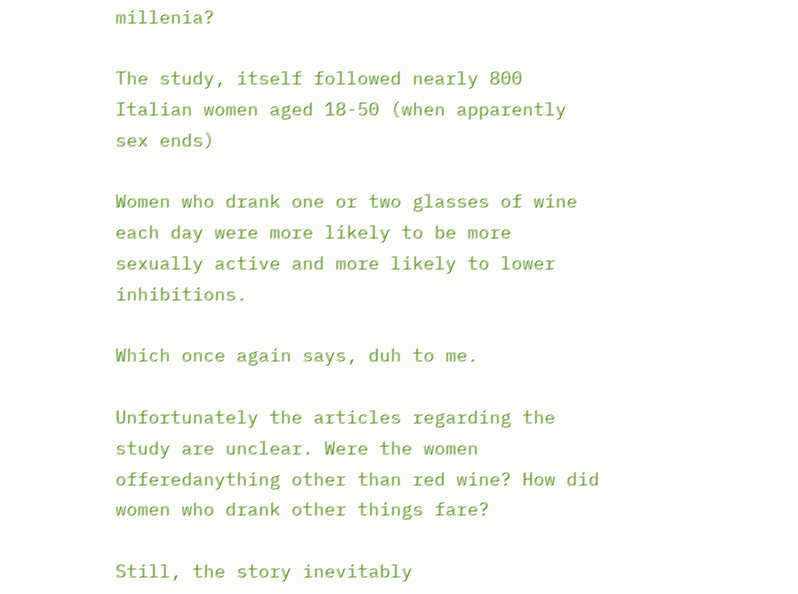millenia?

The study, itself followed nearly 800 Italian women aged 18-50 (when apparently sex ends)

Women who drank one or two glasses of wine each day were more likely to be more sexually active and more likely to lower inhibitions.

Which once again says, duh to me.

Unfortunately the articles regarding the study are unclear. Were the women offeredanything other than red wine? How did women who drank other things fare?

Still, the story inevitably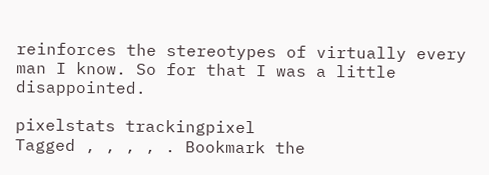reinforces the stereotypes of virtually every man I know. So for that I was a little disappointed.

pixelstats trackingpixel
Tagged , , , , . Bookmark the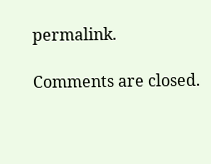permalink.

Comments are closed.